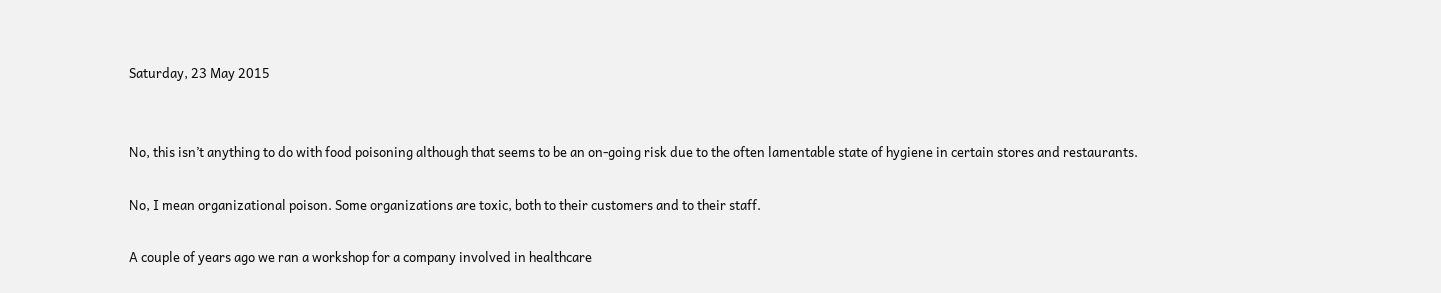Saturday, 23 May 2015


No, this isn’t anything to do with food poisoning although that seems to be an on-going risk due to the often lamentable state of hygiene in certain stores and restaurants.

No, I mean organizational poison. Some organizations are toxic, both to their customers and to their staff.

A couple of years ago we ran a workshop for a company involved in healthcare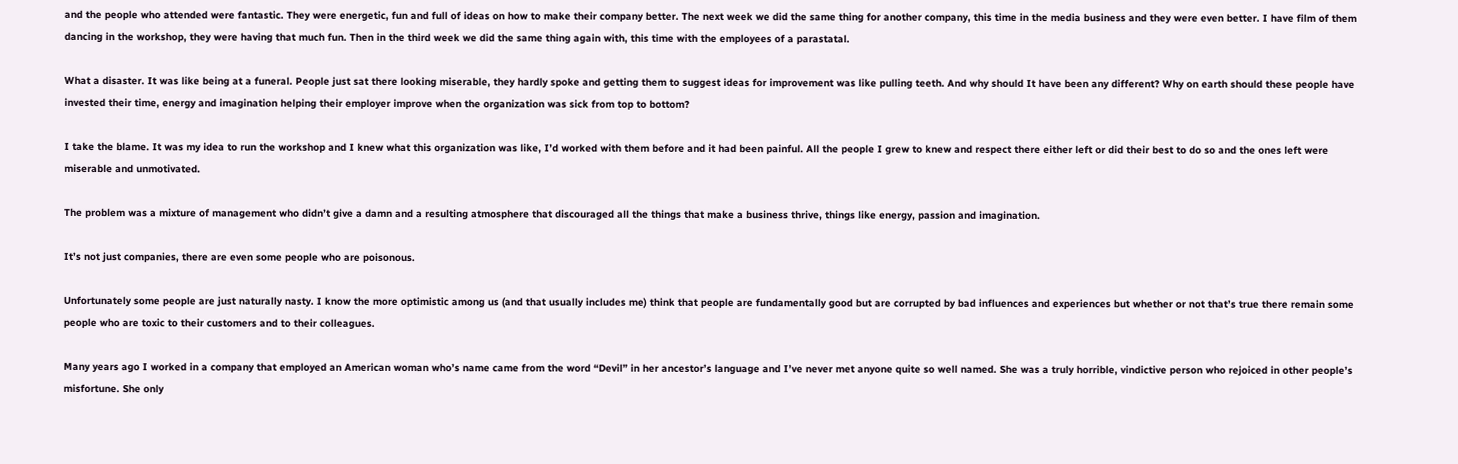and the people who attended were fantastic. They were energetic, fun and full of ideas on how to make their company better. The next week we did the same thing for another company, this time in the media business and they were even better. I have film of them dancing in the workshop, they were having that much fun. Then in the third week we did the same thing again with, this time with the employees of a parastatal.

What a disaster. It was like being at a funeral. People just sat there looking miserable, they hardly spoke and getting them to suggest ideas for improvement was like pulling teeth. And why should It have been any different? Why on earth should these people have invested their time, energy and imagination helping their employer improve when the organization was sick from top to bottom?

I take the blame. It was my idea to run the workshop and I knew what this organization was like, I’d worked with them before and it had been painful. All the people I grew to knew and respect there either left or did their best to do so and the ones left were miserable and unmotivated.

The problem was a mixture of management who didn’t give a damn and a resulting atmosphere that discouraged all the things that make a business thrive, things like energy, passion and imagination.

It’s not just companies, there are even some people who are poisonous.

Unfortunately some people are just naturally nasty. I know the more optimistic among us (and that usually includes me) think that people are fundamentally good but are corrupted by bad influences and experiences but whether or not that’s true there remain some people who are toxic to their customers and to their colleagues.

Many years ago I worked in a company that employed an American woman who’s name came from the word “Devil” in her ancestor’s language and I’ve never met anyone quite so well named. She was a truly horrible, vindictive person who rejoiced in other people’s misfortune. She only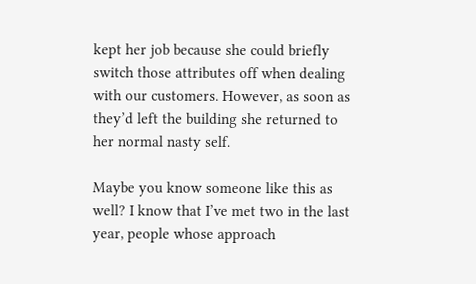kept her job because she could briefly switch those attributes off when dealing with our customers. However, as soon as they’d left the building she returned to her normal nasty self.

Maybe you know someone like this as well? I know that I’ve met two in the last year, people whose approach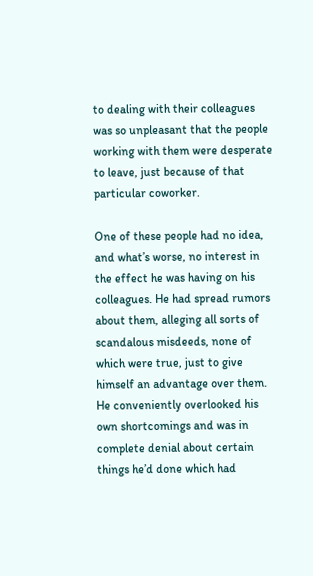to dealing with their colleagues was so unpleasant that the people working with them were desperate to leave, just because of that particular coworker.

One of these people had no idea, and what’s worse, no interest in the effect he was having on his colleagues. He had spread rumors about them, alleging all sorts of scandalous misdeeds, none of which were true, just to give himself an advantage over them. He conveniently overlooked his own shortcomings and was in complete denial about certain things he’d done which had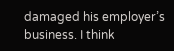damaged his employer’s business. I think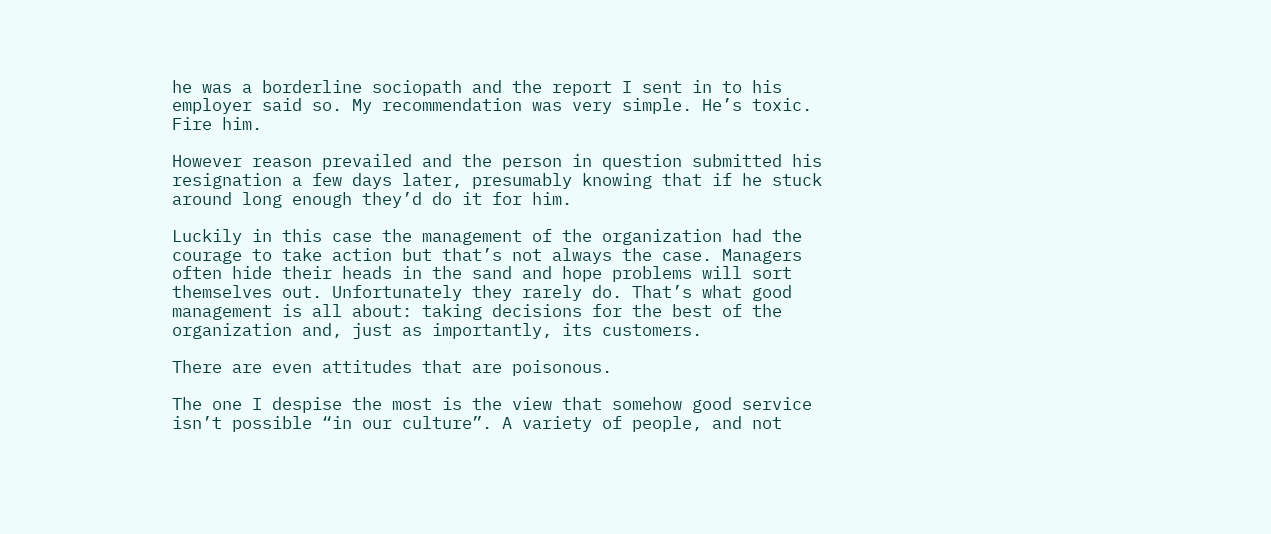he was a borderline sociopath and the report I sent in to his employer said so. My recommendation was very simple. He’s toxic. Fire him.

However reason prevailed and the person in question submitted his resignation a few days later, presumably knowing that if he stuck around long enough they’d do it for him.

Luckily in this case the management of the organization had the courage to take action but that’s not always the case. Managers often hide their heads in the sand and hope problems will sort themselves out. Unfortunately they rarely do. That’s what good management is all about: taking decisions for the best of the organization and, just as importantly, its customers.

There are even attitudes that are poisonous.

The one I despise the most is the view that somehow good service isn’t possible “in our culture”. A variety of people, and not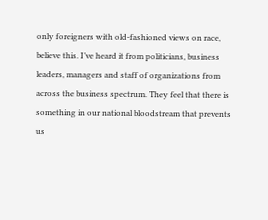only foreigners with old-fashioned views on race, believe this. I’ve heard it from politicians, business leaders, managers and staff of organizations from across the business spectrum. They feel that there is something in our national bloodstream that prevents us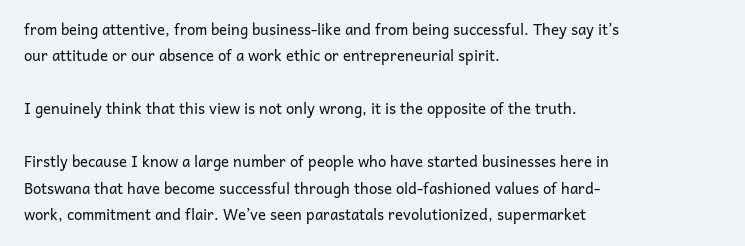from being attentive, from being business-like and from being successful. They say it’s our attitude or our absence of a work ethic or entrepreneurial spirit.

I genuinely think that this view is not only wrong, it is the opposite of the truth.

Firstly because I know a large number of people who have started businesses here in Botswana that have become successful through those old-fashioned values of hard-work, commitment and flair. We’ve seen parastatals revolutionized, supermarket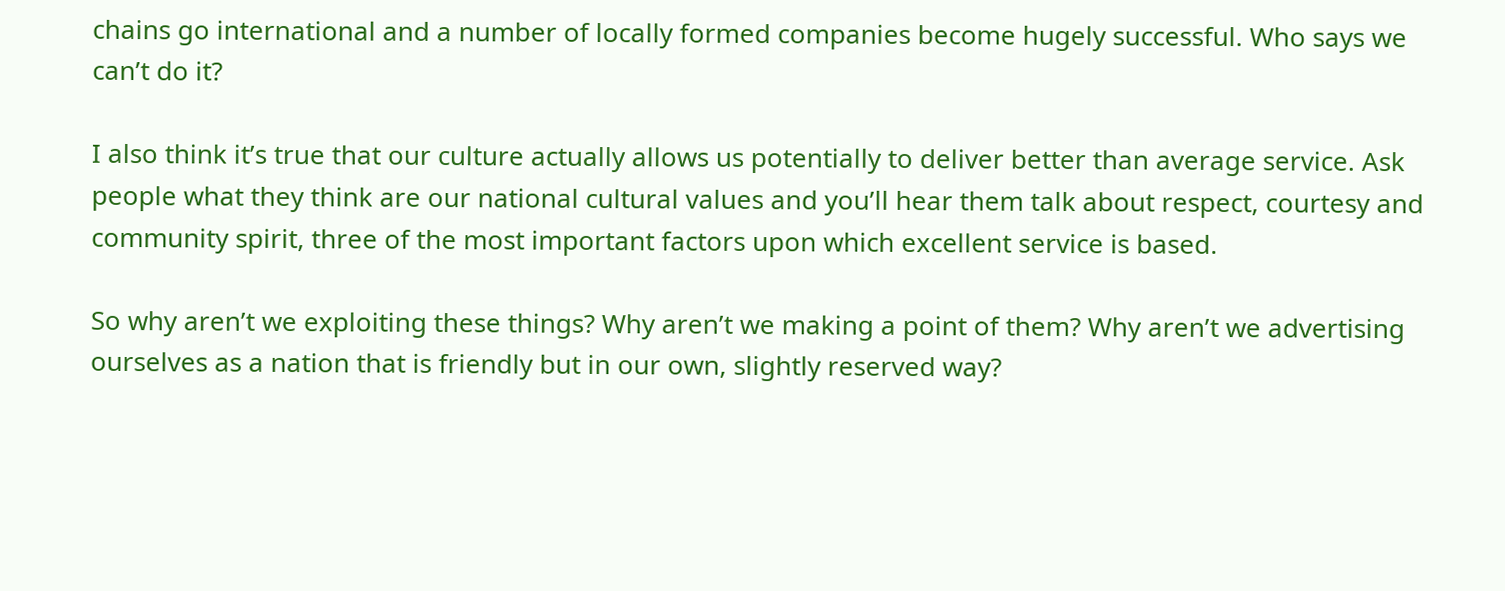chains go international and a number of locally formed companies become hugely successful. Who says we can’t do it?

I also think it’s true that our culture actually allows us potentially to deliver better than average service. Ask people what they think are our national cultural values and you’ll hear them talk about respect, courtesy and community spirit, three of the most important factors upon which excellent service is based.

So why aren’t we exploiting these things? Why aren’t we making a point of them? Why aren’t we advertising ourselves as a nation that is friendly but in our own, slightly reserved way?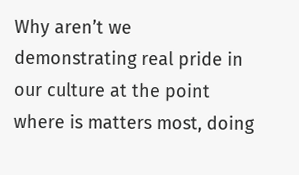Why aren’t we demonstrating real pride in our culture at the point where is matters most, doing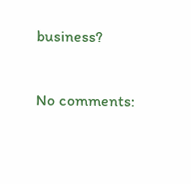business?

No comments: